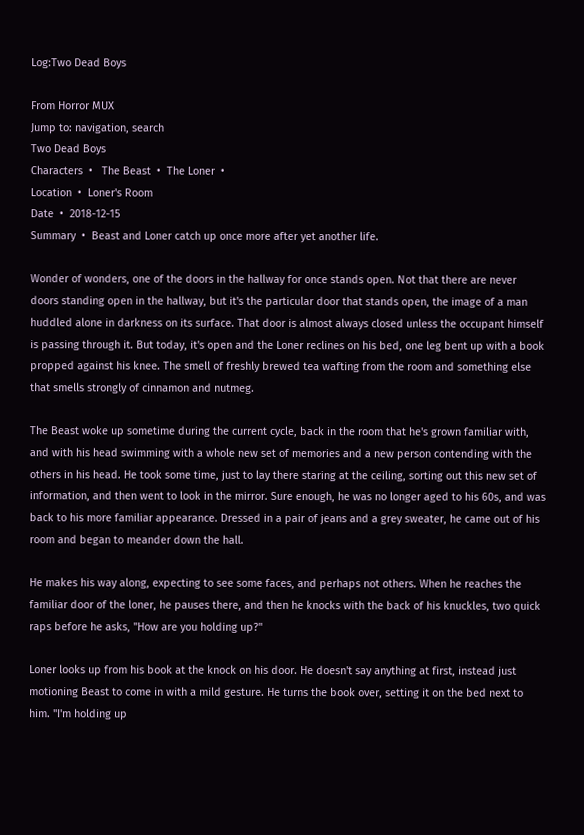Log:Two Dead Boys

From Horror MUX
Jump to: navigation, search
Two Dead Boys
Characters  •   The Beast  •  The Loner  •
Location  •  Loner's Room
Date  •  2018-12-15
Summary  •  Beast and Loner catch up once more after yet another life.

Wonder of wonders, one of the doors in the hallway for once stands open. Not that there are never doors standing open in the hallway, but it's the particular door that stands open, the image of a man huddled alone in darkness on its surface. That door is almost always closed unless the occupant himself is passing through it. But today, it's open and the Loner reclines on his bed, one leg bent up with a book propped against his knee. The smell of freshly brewed tea wafting from the room and something else that smells strongly of cinnamon and nutmeg.

The Beast woke up sometime during the current cycle, back in the room that he's grown familiar with, and with his head swimming with a whole new set of memories and a new person contending with the others in his head. He took some time, just to lay there staring at the ceiling, sorting out this new set of information, and then went to look in the mirror. Sure enough, he was no longer aged to his 60s, and was back to his more familiar appearance. Dressed in a pair of jeans and a grey sweater, he came out of his room and began to meander down the hall.

He makes his way along, expecting to see some faces, and perhaps not others. When he reaches the familiar door of the loner, he pauses there, and then he knocks with the back of his knuckles, two quick raps before he asks, "How are you holding up?"

Loner looks up from his book at the knock on his door. He doesn't say anything at first, instead just motioning Beast to come in with a mild gesture. He turns the book over, setting it on the bed next to him. "I'm holding up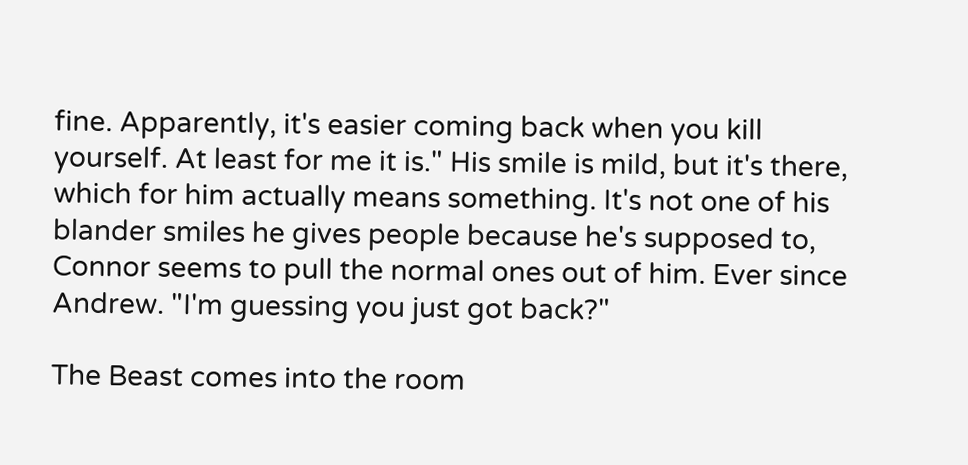fine. Apparently, it's easier coming back when you kill yourself. At least for me it is." His smile is mild, but it's there, which for him actually means something. It's not one of his blander smiles he gives people because he's supposed to, Connor seems to pull the normal ones out of him. Ever since Andrew. "I'm guessing you just got back?"

The Beast comes into the room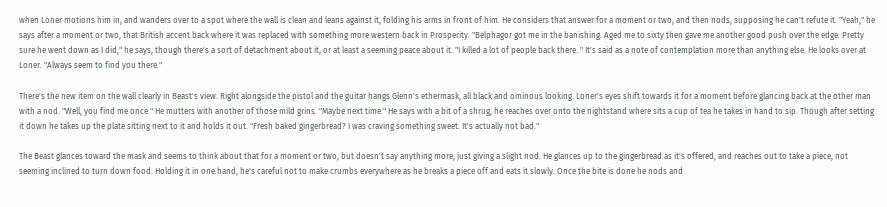when Loner motions him in, and wanders over to a spot where the wall is clean and leans against it, folding his arms in front of him. He considers that answer for a moment or two, and then nods, supposing he can't refute it. "Yeah," he says after a moment or two, that British accent back where it was replaced with something more western back in Prosperity. "Belphagor got me in the banishing. Aged me to sixty then gave me another good push over the edge. Pretty sure he went down as I did," he says, though there's a sort of detachment about it, or at least a seeming peace about it. "I killed a lot of people back there.." It's said as a note of contemplation more than anything else. He looks over at Loner. "Always seem to find you there."

There's the new item on the wall clearly in Beast's view. Right alongside the pistol and the guitar hangs Glenn's ethermask, all black and ominous looking. Loner's eyes shift towards it for a moment before glancing back at the other man with a nod. "Well, you find me once." He mutters with another of those mild grins. "Maybe next time." He says with a bit of a shrug, he reaches over onto the nightstand where sits a cup of tea he takes in hand to sip. Though after setting it down he takes up the plate sitting next to it and holds it out. "Fresh baked gingerbread? I was craving something sweet. It's actually not bad."

The Beast glances toward the mask and seems to think about that for a moment or two, but doesn't say anything more, just giving a slight nod. He glances up to the gingerbread as it's offered, and reaches out to take a piece, not seeming inclined to turn down food. Holding it in one hand, he's careful not to make crumbs everywhere as he breaks a piece off and eats it slowly. Once the bite is done he nods and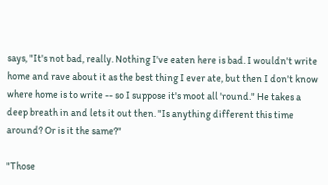says, "It's not bad, really. Nothing I've eaten here is bad. I wouldn't write home and rave about it as the best thing I ever ate, but then I don't know where home is to write -- so I suppose it's moot all 'round." He takes a deep breath in and lets it out then. "Is anything different this time around? Or is it the same?"

"Those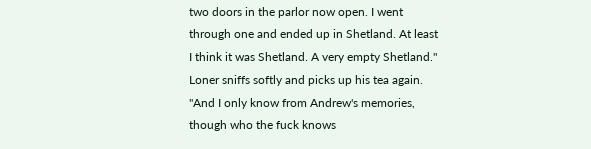two doors in the parlor now open. I went through one and ended up in Shetland. At least I think it was Shetland. A very empty Shetland." Loner sniffs softly and picks up his tea again. "And I only know from Andrew's memories, though who the fuck knows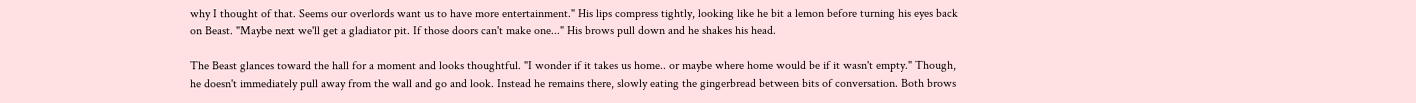why I thought of that. Seems our overlords want us to have more entertainment." His lips compress tightly, looking like he bit a lemon before turning his eyes back on Beast. "Maybe next we'll get a gladiator pit. If those doors can't make one..." His brows pull down and he shakes his head.

The Beast glances toward the hall for a moment and looks thoughtful. "I wonder if it takes us home.. or maybe where home would be if it wasn't empty." Though, he doesn't immediately pull away from the wall and go and look. Instead he remains there, slowly eating the gingerbread between bits of conversation. Both brows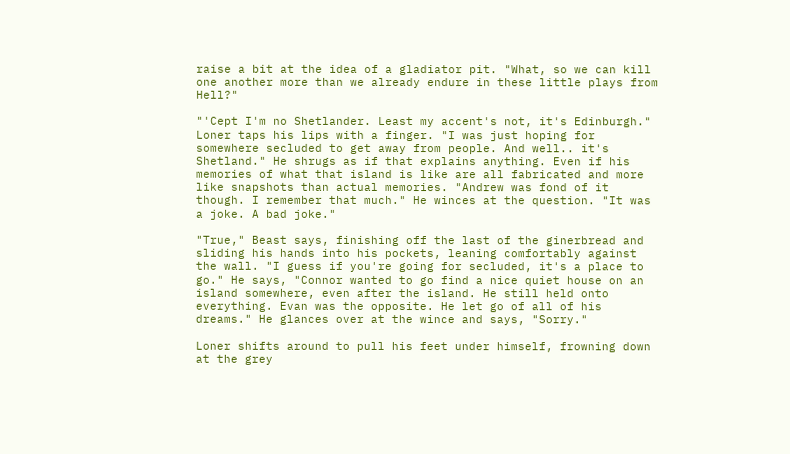raise a bit at the idea of a gladiator pit. "What, so we can kill one another more than we already endure in these little plays from Hell?"

"'Cept I'm no Shetlander. Least my accent's not, it's Edinburgh." Loner taps his lips with a finger. "I was just hoping for somewhere secluded to get away from people. And well.. it's Shetland." He shrugs as if that explains anything. Even if his memories of what that island is like are all fabricated and more like snapshots than actual memories. "Andrew was fond of it though. I remember that much." He winces at the question. "It was a joke. A bad joke."

"True," Beast says, finishing off the last of the ginerbread and sliding his hands into his pockets, leaning comfortably against the wall. "I guess if you're going for secluded, it's a place to go." He says, "Connor wanted to go find a nice quiet house on an island somewhere, even after the island. He still held onto everything. Evan was the opposite. He let go of all of his dreams." He glances over at the wince and says, "Sorry."

Loner shifts around to pull his feet under himself, frowning down at the grey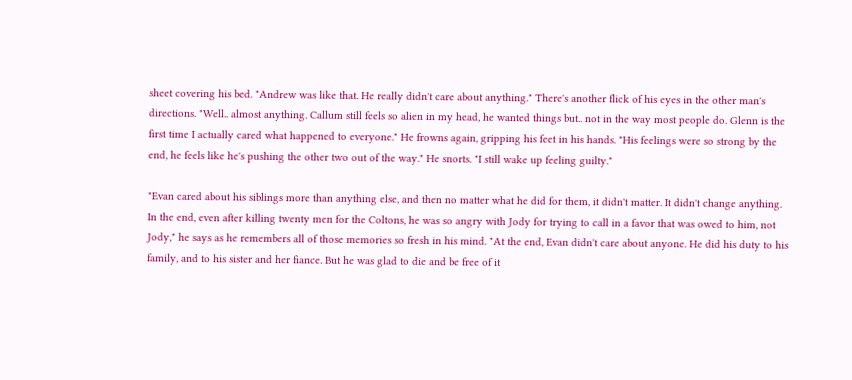sheet covering his bed. "Andrew was like that. He really didn't care about anything." There's another flick of his eyes in the other man's directions. "Well.. almost anything. Callum still feels so alien in my head, he wanted things but.. not in the way most people do. Glenn is the first time I actually cared what happened to everyone." He frowns again, gripping his feet in his hands. "His feelings were so strong by the end, he feels like he's pushing the other two out of the way." He snorts. "I still wake up feeling guilty."

"Evan cared about his siblings more than anything else, and then no matter what he did for them, it didn't matter. It didn't change anything. In the end, even after killing twenty men for the Coltons, he was so angry with Jody for trying to call in a favor that was owed to him, not Jody," he says as he remembers all of those memories so fresh in his mind. "At the end, Evan didn't care about anyone. He did his duty to his family, and to his sister and her fiance. But he was glad to die and be free of it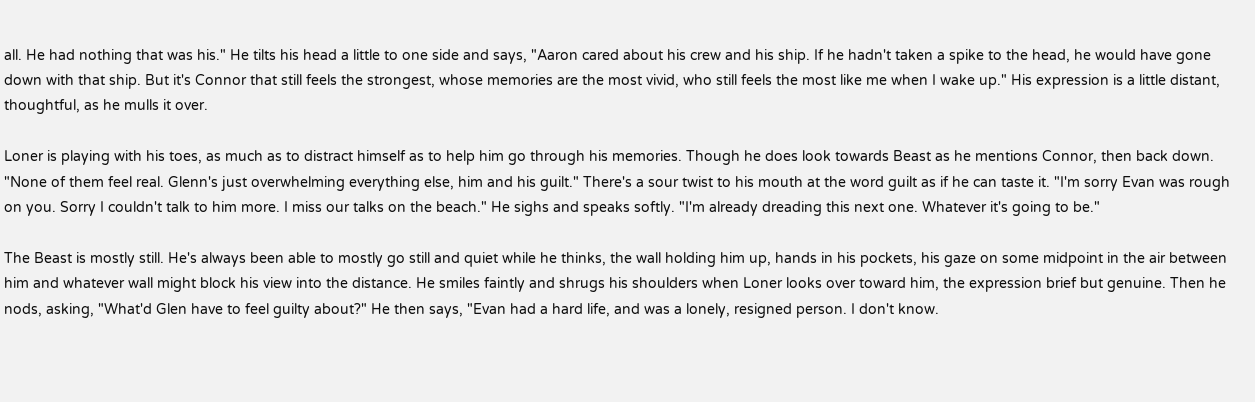all. He had nothing that was his." He tilts his head a little to one side and says, "Aaron cared about his crew and his ship. If he hadn't taken a spike to the head, he would have gone down with that ship. But it's Connor that still feels the strongest, whose memories are the most vivid, who still feels the most like me when I wake up." His expression is a little distant, thoughtful, as he mulls it over.

Loner is playing with his toes, as much as to distract himself as to help him go through his memories. Though he does look towards Beast as he mentions Connor, then back down. "None of them feel real. Glenn's just overwhelming everything else, him and his guilt." There's a sour twist to his mouth at the word guilt as if he can taste it. "I'm sorry Evan was rough on you. Sorry I couldn't talk to him more. I miss our talks on the beach." He sighs and speaks softly. "I'm already dreading this next one. Whatever it's going to be."

The Beast is mostly still. He's always been able to mostly go still and quiet while he thinks, the wall holding him up, hands in his pockets, his gaze on some midpoint in the air between him and whatever wall might block his view into the distance. He smiles faintly and shrugs his shoulders when Loner looks over toward him, the expression brief but genuine. Then he nods, asking, "What'd Glen have to feel guilty about?" He then says, "Evan had a hard life, and was a lonely, resigned person. I don't know.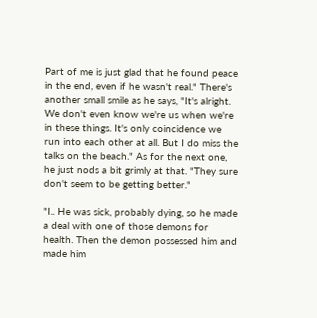Part of me is just glad that he found peace in the end, even if he wasn't real." There's another small smile as he says, "It's alright. We don't even know we're us when we're in these things. It's only coincidence we run into each other at all. But I do miss the talks on the beach." As for the next one, he just nods a bit grimly at that. "They sure don't seem to be getting better."

"I.. He was sick, probably dying, so he made a deal with one of those demons for health. Then the demon possessed him and made him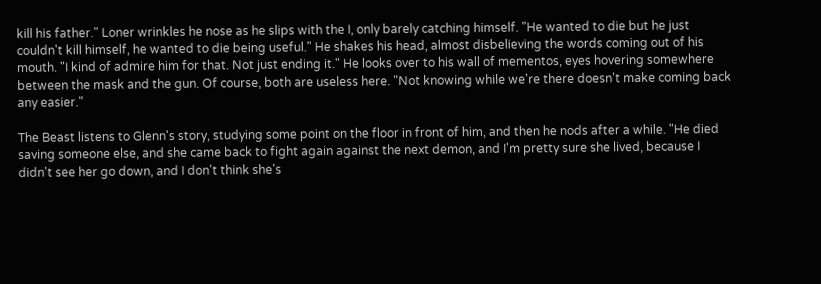kill his father." Loner wrinkles he nose as he slips with the I, only barely catching himself. "He wanted to die but he just couldn't kill himself, he wanted to die being useful." He shakes his head, almost disbelieving the words coming out of his mouth. "I kind of admire him for that. Not just ending it." He looks over to his wall of mementos, eyes hovering somewhere between the mask and the gun. Of course, both are useless here. "Not knowing while we're there doesn't make coming back any easier."

The Beast listens to Glenn's story, studying some point on the floor in front of him, and then he nods after a while. "He died saving someone else, and she came back to fight again against the next demon, and I'm pretty sure she lived, because I didn't see her go down, and I don't think she's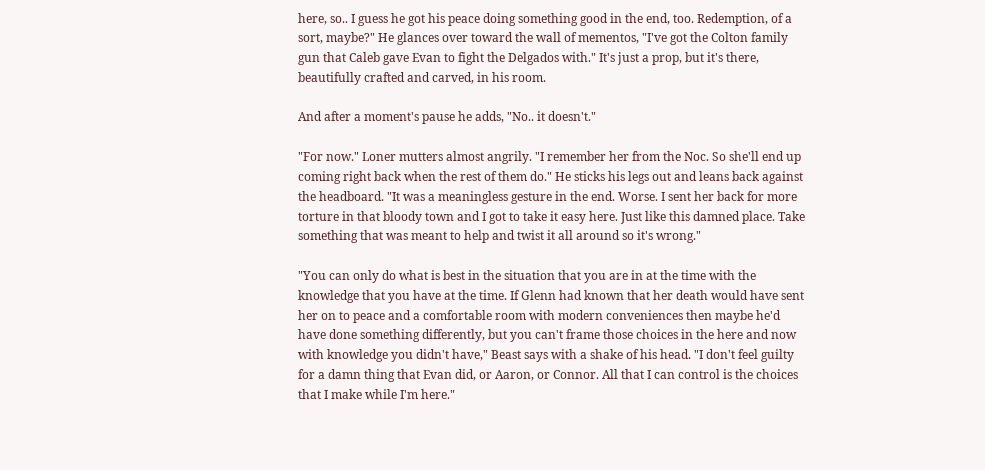here, so.. I guess he got his peace doing something good in the end, too. Redemption, of a sort, maybe?" He glances over toward the wall of mementos, "I've got the Colton family gun that Caleb gave Evan to fight the Delgados with." It's just a prop, but it's there, beautifully crafted and carved, in his room.

And after a moment's pause he adds, "No.. it doesn't."

"For now." Loner mutters almost angrily. "I remember her from the Noc. So she'll end up coming right back when the rest of them do." He sticks his legs out and leans back against the headboard. "It was a meaningless gesture in the end. Worse. I sent her back for more torture in that bloody town and I got to take it easy here. Just like this damned place. Take something that was meant to help and twist it all around so it's wrong."

"You can only do what is best in the situation that you are in at the time with the knowledge that you have at the time. If Glenn had known that her death would have sent her on to peace and a comfortable room with modern conveniences then maybe he'd have done something differently, but you can't frame those choices in the here and now with knowledge you didn't have," Beast says with a shake of his head. "I don't feel guilty for a damn thing that Evan did, or Aaron, or Connor. All that I can control is the choices that I make while I'm here."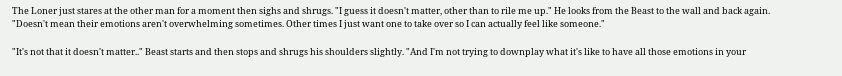The Loner just stares at the other man for a moment then sighs and shrugs. "I guess it doesn't matter, other than to rile me up." He looks from the Beast to the wall and back again. "Doesn't mean their emotions aren't overwhelming sometimes. Other times I just want one to take over so I can actually feel like someone."

"It's not that it doesn't matter.." Beast starts and then stops and shrugs his shoulders slightly. "And I'm not trying to downplay what it's like to have all those emotions in your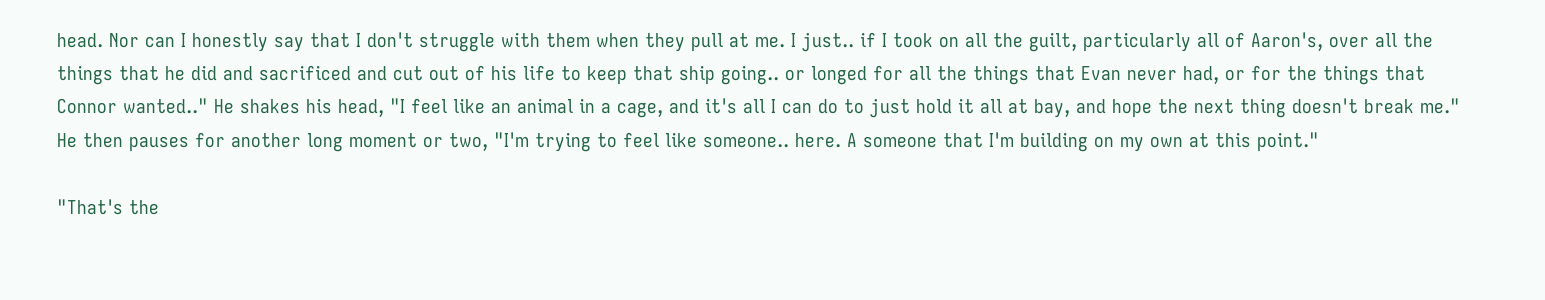head. Nor can I honestly say that I don't struggle with them when they pull at me. I just.. if I took on all the guilt, particularly all of Aaron's, over all the things that he did and sacrificed and cut out of his life to keep that ship going.. or longed for all the things that Evan never had, or for the things that Connor wanted.." He shakes his head, "I feel like an animal in a cage, and it's all I can do to just hold it all at bay, and hope the next thing doesn't break me." He then pauses for another long moment or two, "I'm trying to feel like someone.. here. A someone that I'm building on my own at this point."

"That's the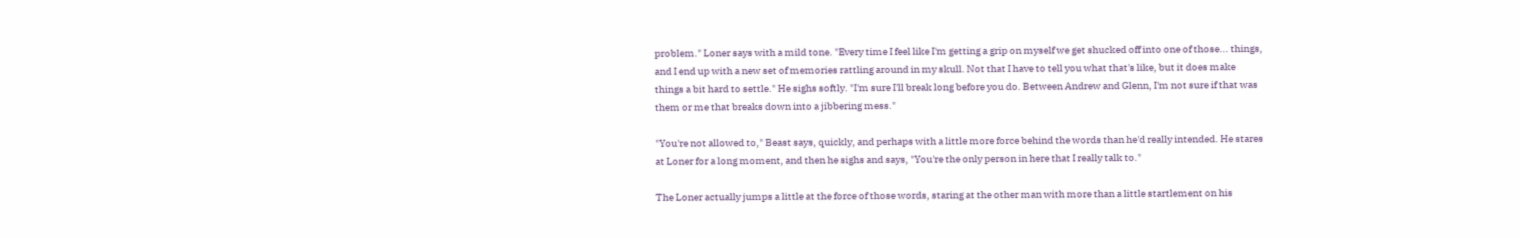problem." Loner says with a mild tone. "Every time I feel like I'm getting a grip on myself we get shucked off into one of those... things, and I end up with a new set of memories rattling around in my skull. Not that I have to tell you what that's like, but it does make things a bit hard to settle." He sighs softly. "I'm sure I'll break long before you do. Between Andrew and Glenn, I'm not sure if that was them or me that breaks down into a jibbering mess."

"You're not allowed to," Beast says, quickly, and perhaps with a little more force behind the words than he'd really intended. He stares at Loner for a long moment, and then he sighs and says, "You're the only person in here that I really talk to."

The Loner actually jumps a little at the force of those words, staring at the other man with more than a little startlement on his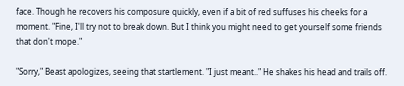face. Though he recovers his composure quickly, even if a bit of red suffuses his cheeks for a moment. "Fine, I'll try not to break down. But I think you might need to get yourself some friends that don't mope."

"Sorry," Beast apologizes, seeing that startlement. "I just meant.." He shakes his head and trails off.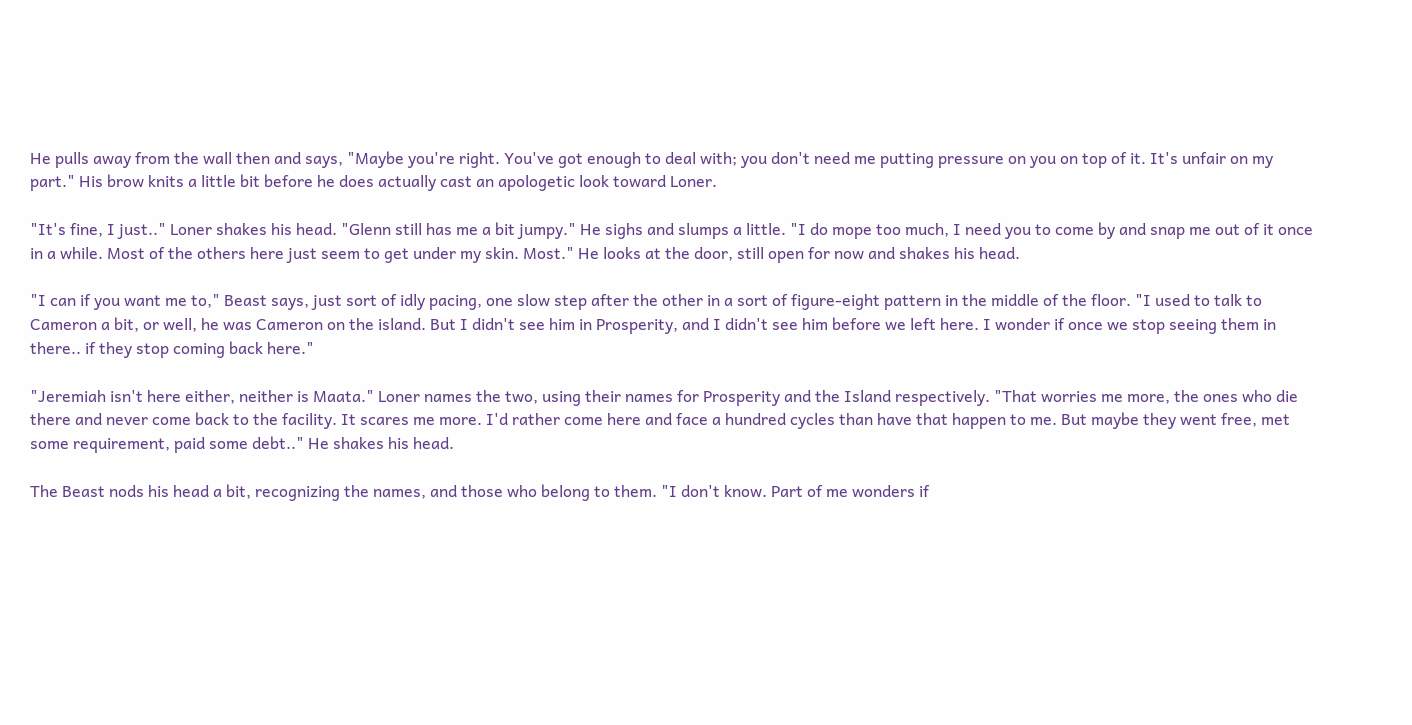He pulls away from the wall then and says, "Maybe you're right. You've got enough to deal with; you don't need me putting pressure on you on top of it. It's unfair on my part." His brow knits a little bit before he does actually cast an apologetic look toward Loner.

"It's fine, I just.." Loner shakes his head. "Glenn still has me a bit jumpy." He sighs and slumps a little. "I do mope too much, I need you to come by and snap me out of it once in a while. Most of the others here just seem to get under my skin. Most." He looks at the door, still open for now and shakes his head.

"I can if you want me to," Beast says, just sort of idly pacing, one slow step after the other in a sort of figure-eight pattern in the middle of the floor. "I used to talk to Cameron a bit, or well, he was Cameron on the island. But I didn't see him in Prosperity, and I didn't see him before we left here. I wonder if once we stop seeing them in there.. if they stop coming back here."

"Jeremiah isn't here either, neither is Maata." Loner names the two, using their names for Prosperity and the Island respectively. "That worries me more, the ones who die there and never come back to the facility. It scares me more. I'd rather come here and face a hundred cycles than have that happen to me. But maybe they went free, met some requirement, paid some debt.." He shakes his head.

The Beast nods his head a bit, recognizing the names, and those who belong to them. "I don't know. Part of me wonders if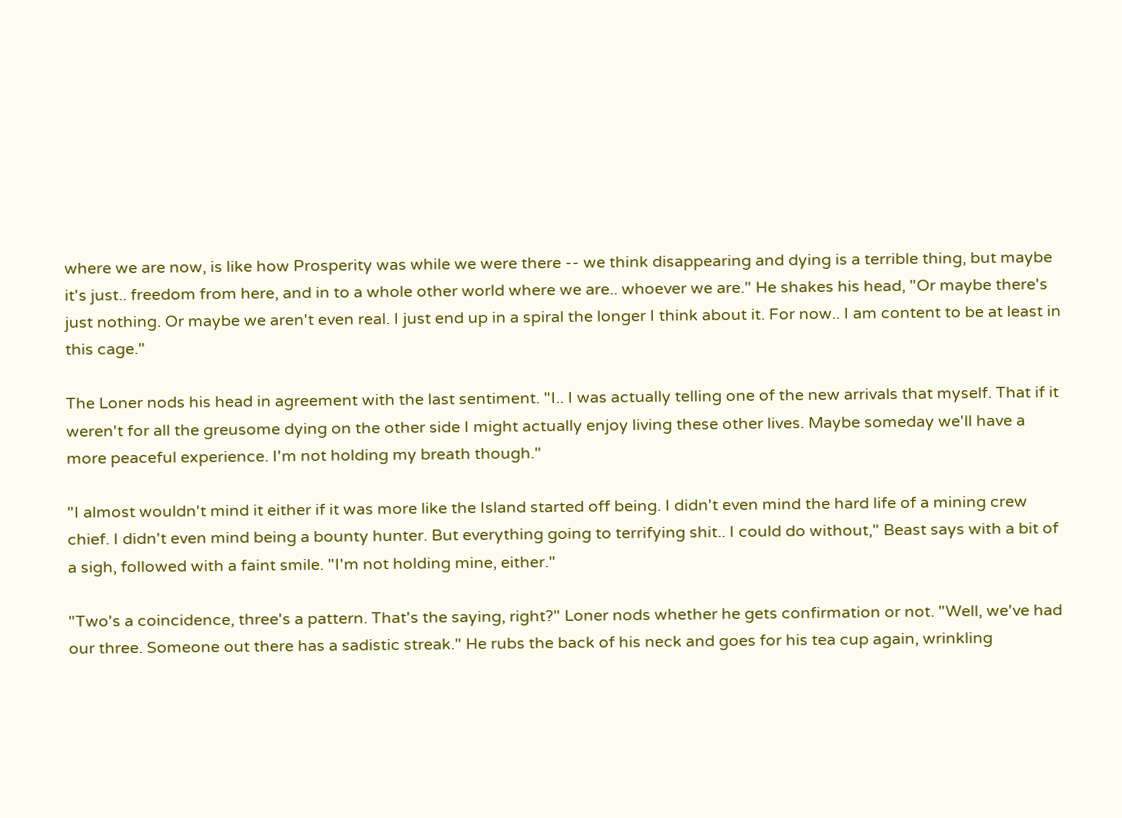where we are now, is like how Prosperity was while we were there -- we think disappearing and dying is a terrible thing, but maybe it's just.. freedom from here, and in to a whole other world where we are.. whoever we are." He shakes his head, "Or maybe there's just nothing. Or maybe we aren't even real. I just end up in a spiral the longer I think about it. For now.. I am content to be at least in this cage."

The Loner nods his head in agreement with the last sentiment. "I.. I was actually telling one of the new arrivals that myself. That if it weren't for all the greusome dying on the other side I might actually enjoy living these other lives. Maybe someday we'll have a more peaceful experience. I'm not holding my breath though."

"I almost wouldn't mind it either if it was more like the Island started off being. I didn't even mind the hard life of a mining crew chief. I didn't even mind being a bounty hunter. But everything going to terrifying shit.. I could do without," Beast says with a bit of a sigh, followed with a faint smile. "I'm not holding mine, either."

"Two's a coincidence, three's a pattern. That's the saying, right?" Loner nods whether he gets confirmation or not. "Well, we've had our three. Someone out there has a sadistic streak." He rubs the back of his neck and goes for his tea cup again, wrinkling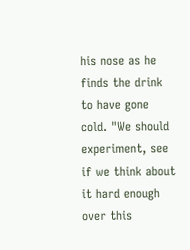his nose as he finds the drink to have gone cold. "We should experiment, see if we think about it hard enough over this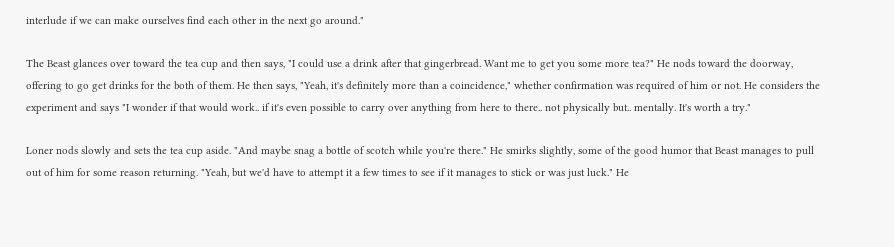interlude if we can make ourselves find each other in the next go around."

The Beast glances over toward the tea cup and then says, "I could use a drink after that gingerbread. Want me to get you some more tea?" He nods toward the doorway, offering to go get drinks for the both of them. He then says, "Yeah, it's definitely more than a coincidence," whether confirmation was required of him or not. He considers the experiment and says "I wonder if that would work.. if it's even possible to carry over anything from here to there.. not physically but.. mentally. It's worth a try."

Loner nods slowly and sets the tea cup aside. "And maybe snag a bottle of scotch while you're there." He smirks slightly, some of the good humor that Beast manages to pull out of him for some reason returning. "Yeah, but we'd have to attempt it a few times to see if it manages to stick or was just luck." He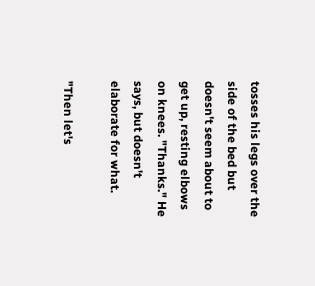tosses his legs over the side of the bed but doesn't seem about to get up, resting elbows on knees. "Thanks." He says, but doesn't elaborate for what.

"Then let's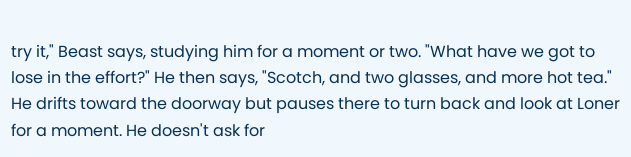try it," Beast says, studying him for a moment or two. "What have we got to lose in the effort?" He then says, "Scotch, and two glasses, and more hot tea." He drifts toward the doorway but pauses there to turn back and look at Loner for a moment. He doesn't ask for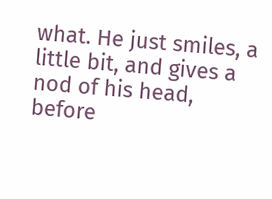what. He just smiles, a little bit, and gives a nod of his head, before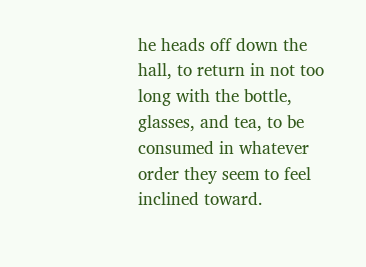he heads off down the hall, to return in not too long with the bottle, glasses, and tea, to be consumed in whatever order they seem to feel inclined toward.